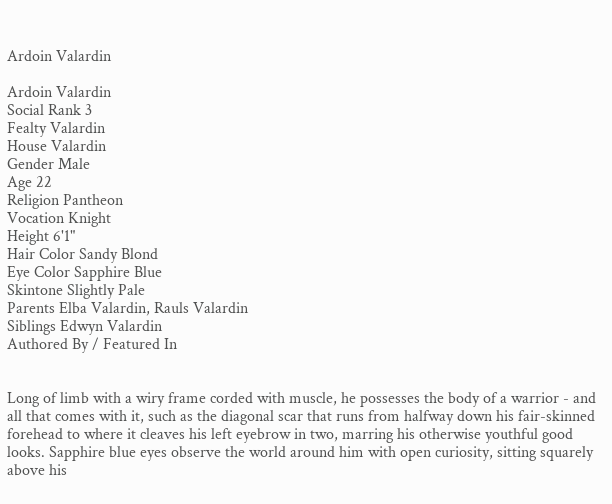Ardoin Valardin

Ardoin Valardin
Social Rank 3
Fealty Valardin
House Valardin
Gender Male
Age 22
Religion Pantheon
Vocation Knight
Height 6'1"
Hair Color Sandy Blond
Eye Color Sapphire Blue
Skintone Slightly Pale
Parents Elba Valardin, Rauls Valardin
Siblings Edwyn Valardin
Authored By / Featured In


Long of limb with a wiry frame corded with muscle, he possesses the body of a warrior - and all that comes with it, such as the diagonal scar that runs from halfway down his fair-skinned forehead to where it cleaves his left eyebrow in two, marring his otherwise youthful good looks. Sapphire blue eyes observe the world around him with open curiosity, sitting squarely above his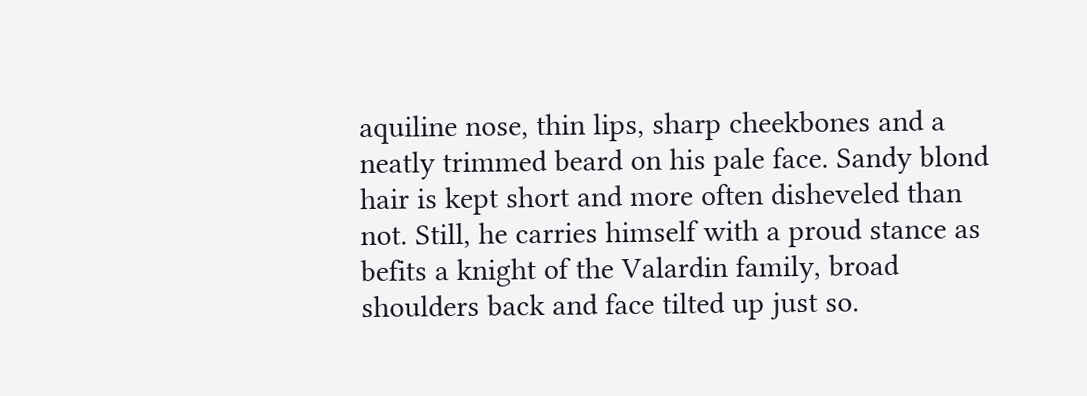aquiline nose, thin lips, sharp cheekbones and a neatly trimmed beard on his pale face. Sandy blond hair is kept short and more often disheveled than not. Still, he carries himself with a proud stance as befits a knight of the Valardin family, broad shoulders back and face tilted up just so.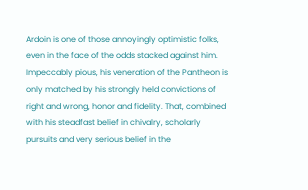Ardoin is one of those annoyingly optimistic folks, even in the face of the odds stacked against him. Impeccably pious, his veneration of the Pantheon is only matched by his strongly held convictions of right and wrong, honor and fidelity. That, combined with his steadfast belief in chivalry, scholarly pursuits and very serious belief in the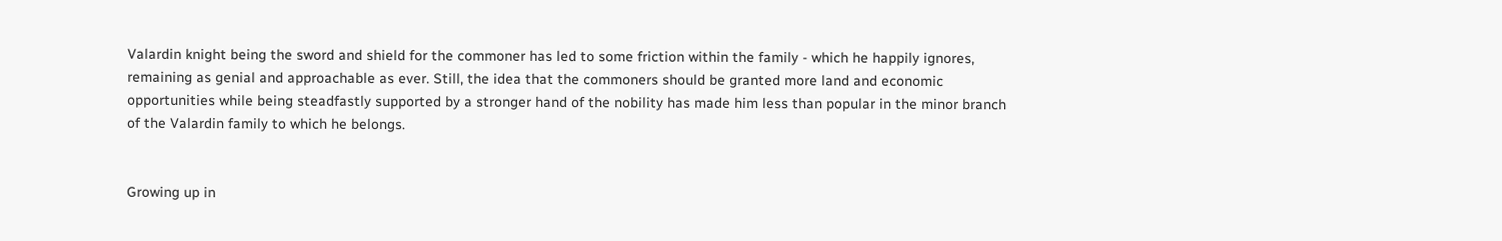Valardin knight being the sword and shield for the commoner has led to some friction within the family - which he happily ignores, remaining as genial and approachable as ever. Still, the idea that the commoners should be granted more land and economic opportunities while being steadfastly supported by a stronger hand of the nobility has made him less than popular in the minor branch of the Valardin family to which he belongs.


Growing up in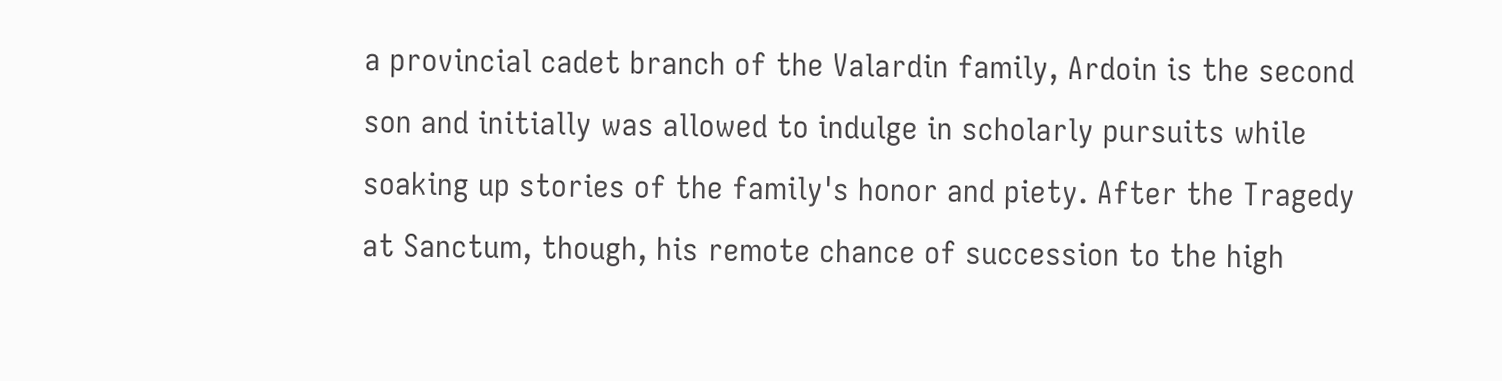a provincial cadet branch of the Valardin family, Ardoin is the second son and initially was allowed to indulge in scholarly pursuits while soaking up stories of the family's honor and piety. After the Tragedy at Sanctum, though, his remote chance of succession to the high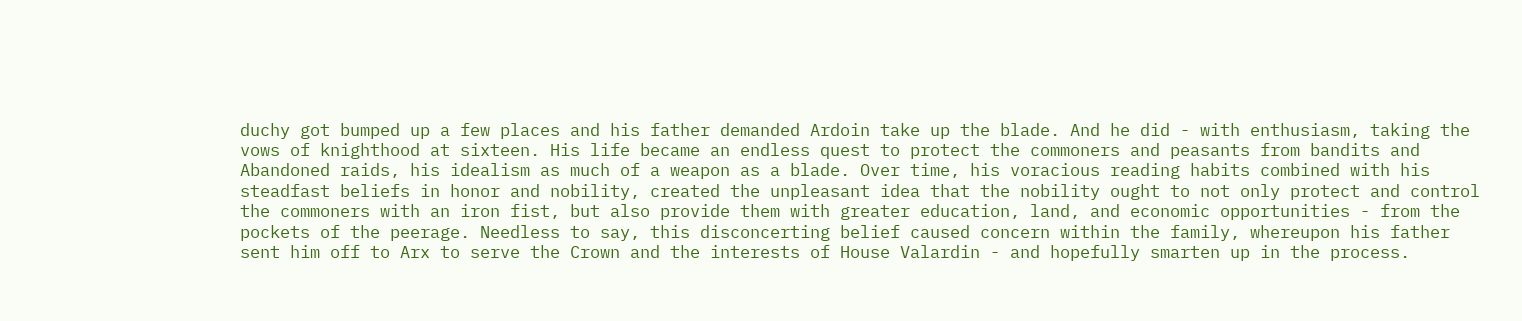duchy got bumped up a few places and his father demanded Ardoin take up the blade. And he did - with enthusiasm, taking the vows of knighthood at sixteen. His life became an endless quest to protect the commoners and peasants from bandits and Abandoned raids, his idealism as much of a weapon as a blade. Over time, his voracious reading habits combined with his steadfast beliefs in honor and nobility, created the unpleasant idea that the nobility ought to not only protect and control the commoners with an iron fist, but also provide them with greater education, land, and economic opportunities - from the pockets of the peerage. Needless to say, this disconcerting belief caused concern within the family, whereupon his father sent him off to Arx to serve the Crown and the interests of House Valardin - and hopefully smarten up in the process.